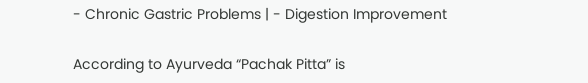- Chronic Gastric Problems | - Digestion Improvement

According to Ayurveda “Pachak Pitta” is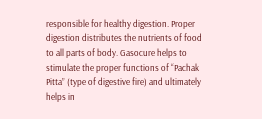responsible for healthy digestion. Proper digestion distributes the nutrients of food to all parts of body. Gasocure helps to stimulate the proper functions of “Pachak Pitta” (type of digestive fire) and ultimately helps in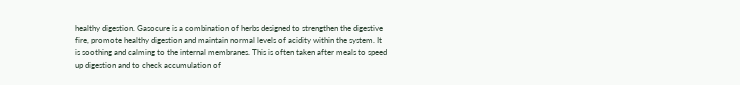healthy digestion. Gasocure is a combination of herbs designed to strengthen the digestive fire, promote healthy digestion and maintain normal levels of acidity within the system. It is soothing and calming to the internal membranes. This is often taken after meals to speed up digestion and to check accumulation of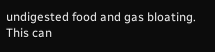undigested food and gas bloating. This can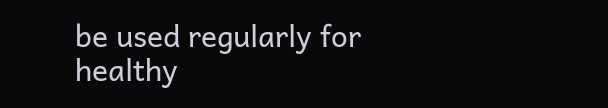be used regularly for healthy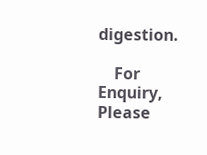digestion.

    For Enquiry, Please